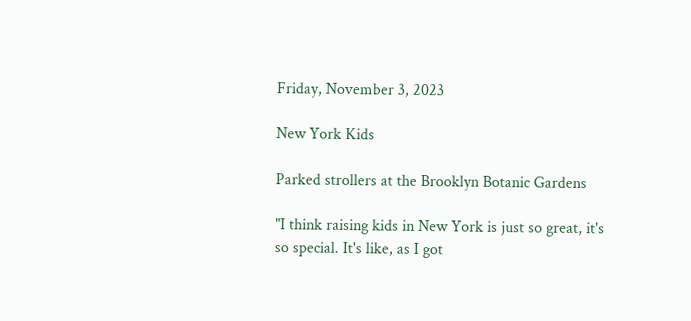Friday, November 3, 2023

New York Kids

Parked strollers at the Brooklyn Botanic Gardens

"I think raising kids in New York is just so great, it's so special. It's like, as I got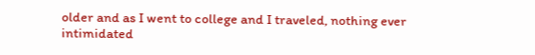older and as I went to college and I traveled, nothing ever intimidated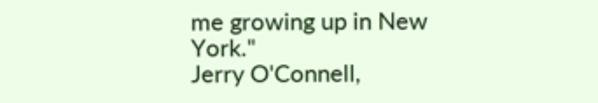me growing up in New York."
Jerry O'Connell,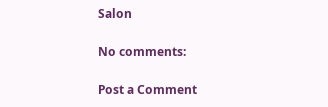Salon

No comments:

Post a Comment